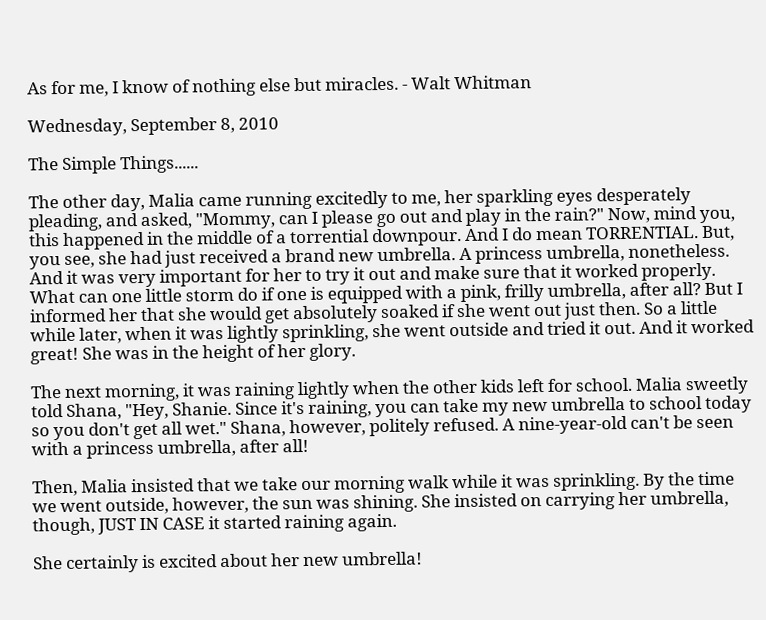As for me, I know of nothing else but miracles. - Walt Whitman

Wednesday, September 8, 2010

The Simple Things......

The other day, Malia came running excitedly to me, her sparkling eyes desperately pleading, and asked, "Mommy, can I please go out and play in the rain?" Now, mind you, this happened in the middle of a torrential downpour. And I do mean TORRENTIAL. But, you see, she had just received a brand new umbrella. A princess umbrella, nonetheless. And it was very important for her to try it out and make sure that it worked properly. What can one little storm do if one is equipped with a pink, frilly umbrella, after all? But I informed her that she would get absolutely soaked if she went out just then. So a little while later, when it was lightly sprinkling, she went outside and tried it out. And it worked great! She was in the height of her glory.

The next morning, it was raining lightly when the other kids left for school. Malia sweetly told Shana, "Hey, Shanie. Since it's raining, you can take my new umbrella to school today so you don't get all wet." Shana, however, politely refused. A nine-year-old can't be seen with a princess umbrella, after all!

Then, Malia insisted that we take our morning walk while it was sprinkling. By the time we went outside, however, the sun was shining. She insisted on carrying her umbrella, though, JUST IN CASE it started raining again.

She certainly is excited about her new umbrella!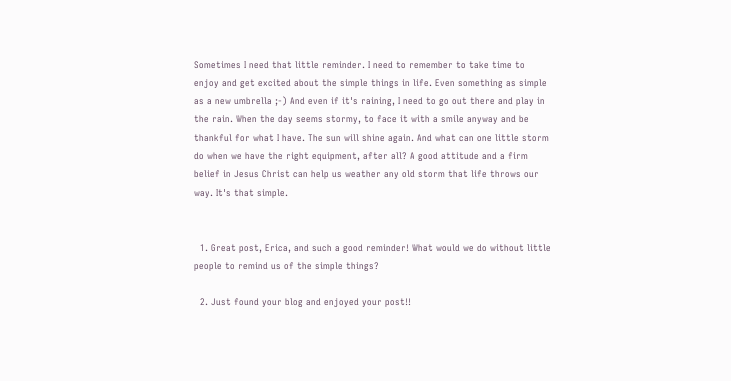Sometimes I need that little reminder. I need to remember to take time to enjoy and get excited about the simple things in life. Even something as simple as a new umbrella ;-) And even if it's raining, I need to go out there and play in the rain. When the day seems stormy, to face it with a smile anyway and be thankful for what I have. The sun will shine again. And what can one little storm do when we have the right equipment, after all? A good attitude and a firm belief in Jesus Christ can help us weather any old storm that life throws our way. It's that simple.


  1. Great post, Erica, and such a good reminder! What would we do without little people to remind us of the simple things?

  2. Just found your blog and enjoyed your post!!